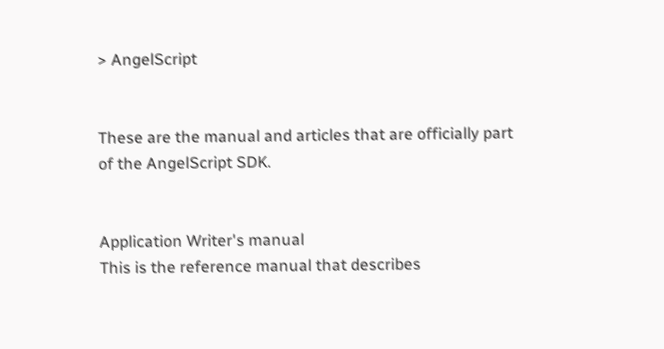> AngelScript


These are the manual and articles that are officially part of the AngelScript SDK.


Application Writer's manual
This is the reference manual that describes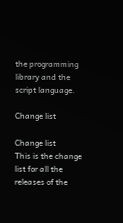the programming library and the script language.

Change list

Change list
This is the change list for all the releases of the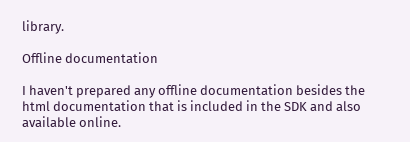library.

Offline documentation

I haven't prepared any offline documentation besides the html documentation that is included in the SDK and also available online.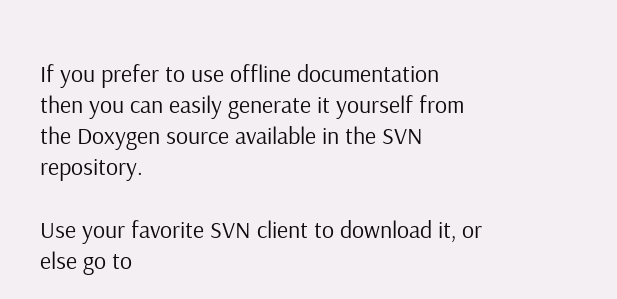If you prefer to use offline documentation then you can easily generate it yourself from the Doxygen source available in the SVN repository.

Use your favorite SVN client to download it, or else go to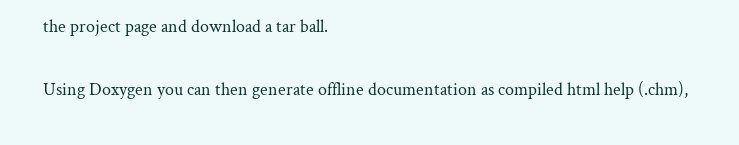the project page and download a tar ball.

Using Doxygen you can then generate offline documentation as compiled html help (.chm),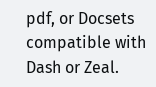pdf, or Docsets compatible with Dash or Zeal.